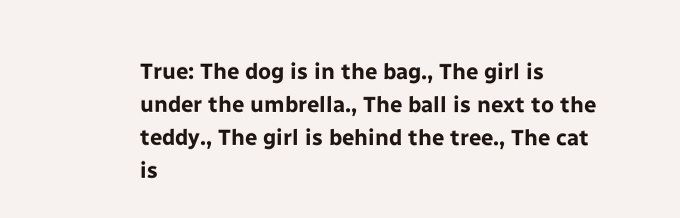True: The dog is in the bag., The girl is under the umbrella., The ball is next to the teddy., The girl is behind the tree., The cat is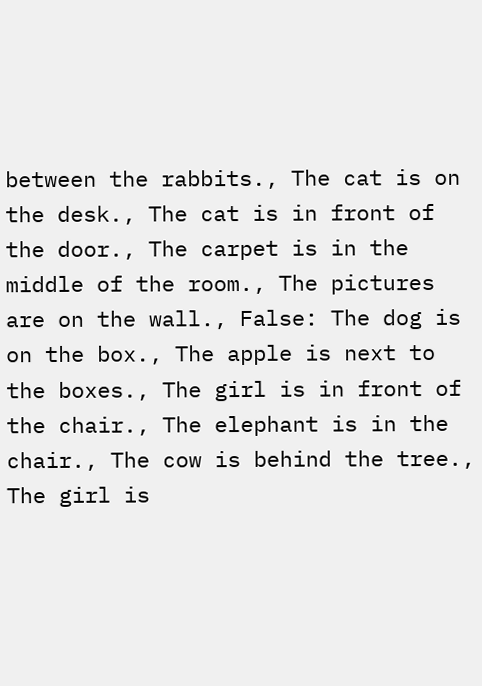between the rabbits., The cat is on the desk., The cat is in front of the door., The carpet is in the middle of the room., The pictures are on the wall., False: The dog is on the box., The apple is next to the boxes., The girl is in front of the chair., The elephant is in the chair., The cow is behind the tree., The girl is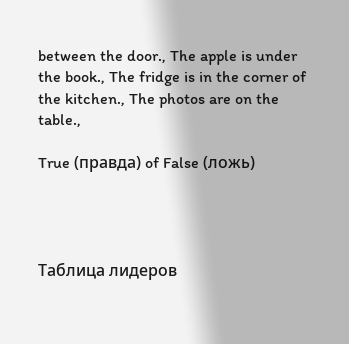between the door., The apple is under the book., The fridge is in the corner of the kitchen., The photos are on the table.,

True (правда) of False (ложь)




Таблица лидеров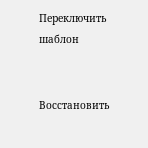Переключить шаблон


Восстановить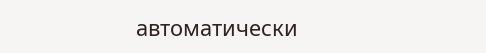автоматически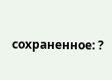сохраненное: ?